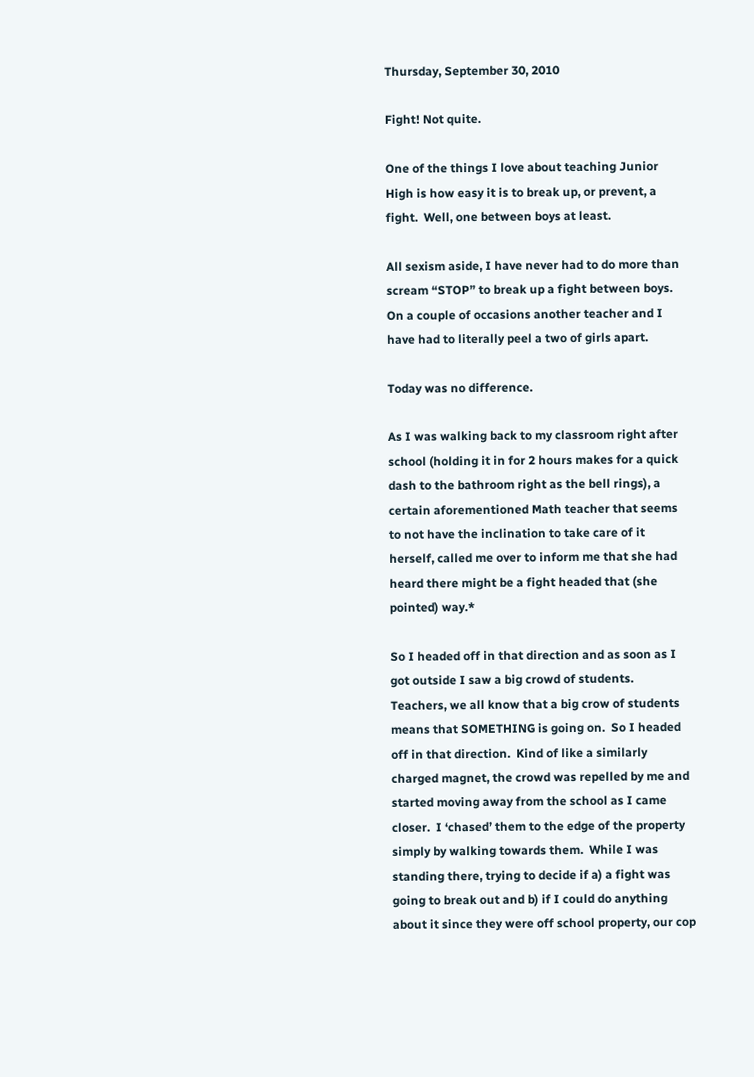Thursday, September 30, 2010

Fight! Not quite.

One of the things I love about teaching Junior High is how easy it is to break up, or prevent, a fight.  Well, one between boys at least.

All sexism aside, I have never had to do more than scream “STOP” to break up a fight between boys.  On a couple of occasions another teacher and I have had to literally peel a two of girls apart.

Today was no difference.

As I was walking back to my classroom right after school (holding it in for 2 hours makes for a quick dash to the bathroom right as the bell rings), a certain aforementioned Math teacher that seems to not have the inclination to take care of it herself, called me over to inform me that she had heard there might be a fight headed that (she pointed) way.*

So I headed off in that direction and as soon as I got outside I saw a big crowd of students.  Teachers, we all know that a big crow of students means that SOMETHING is going on.  So I headed off in that direction.  Kind of like a similarly charged magnet, the crowd was repelled by me and started moving away from the school as I came closer.  I ‘chased’ them to the edge of the property simply by walking towards them.  While I was standing there, trying to decide if a) a fight was going to break out and b) if I could do anything about it since they were off school property, our cop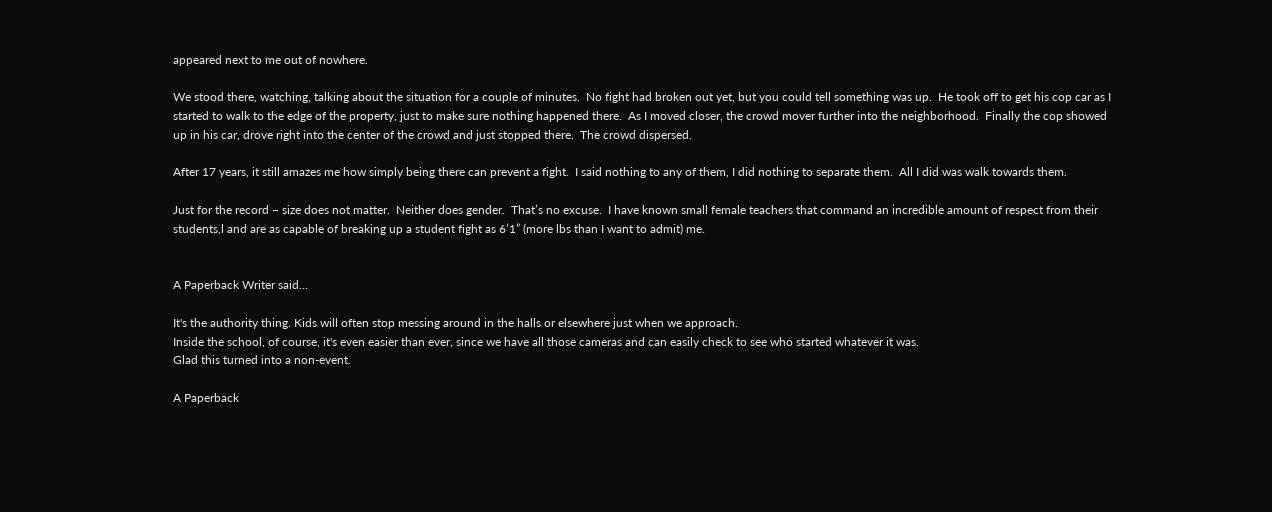appeared next to me out of nowhere.

We stood there, watching, talking about the situation for a couple of minutes.  No fight had broken out yet, but you could tell something was up.  He took off to get his cop car as I started to walk to the edge of the property, just to make sure nothing happened there.  As I moved closer, the crowd mover further into the neighborhood.  Finally the cop showed up in his car, drove right into the center of the crowd and just stopped there.  The crowd dispersed.

After 17 years, it still amazes me how simply being there can prevent a fight.  I said nothing to any of them, I did nothing to separate them.  All I did was walk towards them.

Just for the record – size does not matter.  Neither does gender.  That’s no excuse.  I have known small female teachers that command an incredible amount of respect from their students,l and are as capable of breaking up a student fight as 6’1” (more lbs than I want to admit) me.


A Paperback Writer said...

It's the authority thing. Kids will often stop messing around in the halls or elsewhere just when we approach.
Inside the school, of course, it's even easier than ever, since we have all those cameras and can easily check to see who started whatever it was.
Glad this turned into a non-event.

A Paperback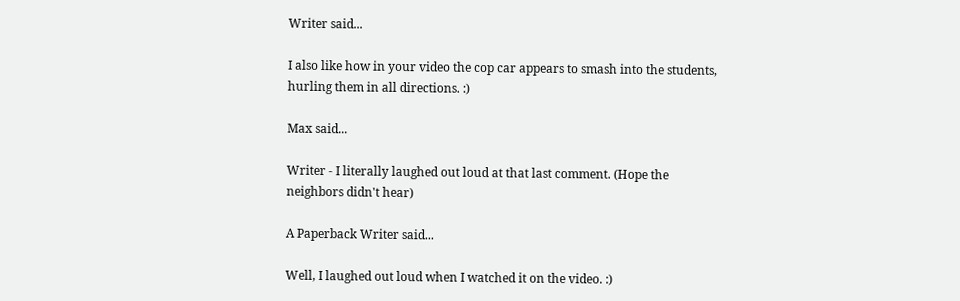Writer said...

I also like how in your video the cop car appears to smash into the students, hurling them in all directions. :)

Max said...

Writer - I literally laughed out loud at that last comment. (Hope the neighbors didn't hear)

A Paperback Writer said...

Well, I laughed out loud when I watched it on the video. :)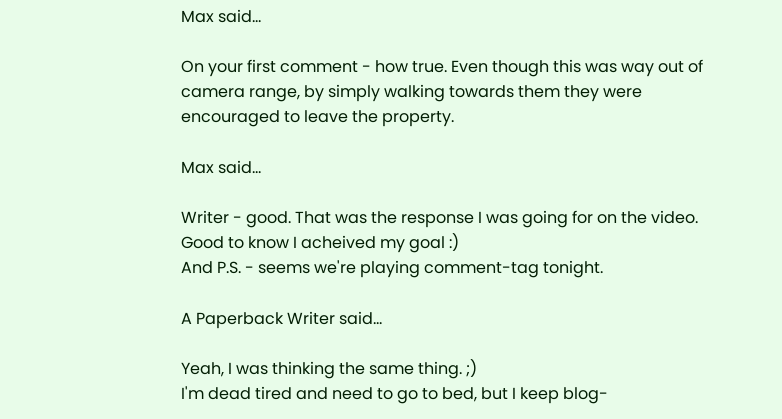Max said...

On your first comment - how true. Even though this was way out of camera range, by simply walking towards them they were encouraged to leave the property.

Max said...

Writer - good. That was the response I was going for on the video. Good to know I acheived my goal :)
And P.S. - seems we're playing comment-tag tonight.

A Paperback Writer said...

Yeah, I was thinking the same thing. ;)
I'm dead tired and need to go to bed, but I keep blog-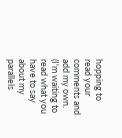hopping to read your comments and add my own.
(I'm waiting to read what you have to say about my parallels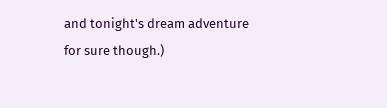and tonight's dream adventure for sure though.)